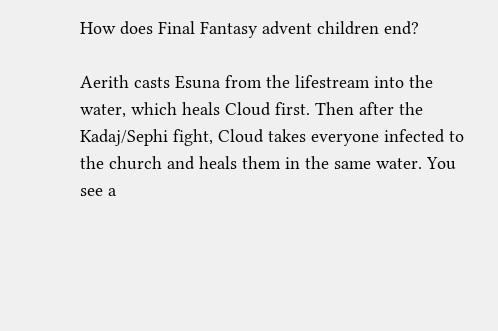How does Final Fantasy advent children end?

Aerith casts Esuna from the lifestream into the water, which heals Cloud first. Then after the Kadaj/Sephi fight, Cloud takes everyone infected to the church and heals them in the same water. You see a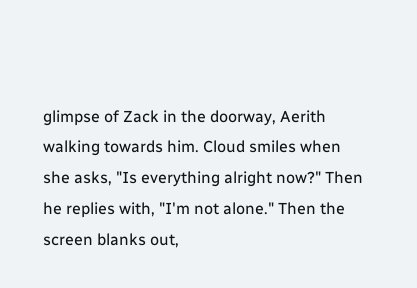glimpse of Zack in the doorway, Aerith walking towards him. Cloud smiles when she asks, "Is everything alright now?" Then he replies with, "I'm not alone." Then the screen blanks out,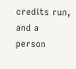credits run, and a person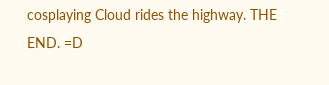cosplaying Cloud rides the highway. THE END. =D